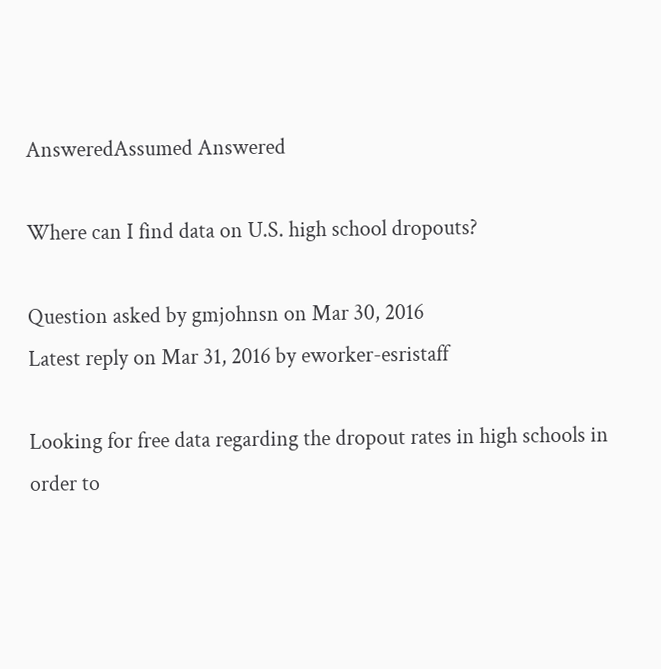AnsweredAssumed Answered

Where can I find data on U.S. high school dropouts?

Question asked by gmjohnsn on Mar 30, 2016
Latest reply on Mar 31, 2016 by eworker-esristaff

Looking for free data regarding the dropout rates in high schools in order to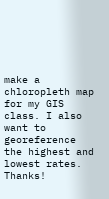make a chloropleth map for my GIS class. I also want to georeference the highest and lowest rates. Thanks!